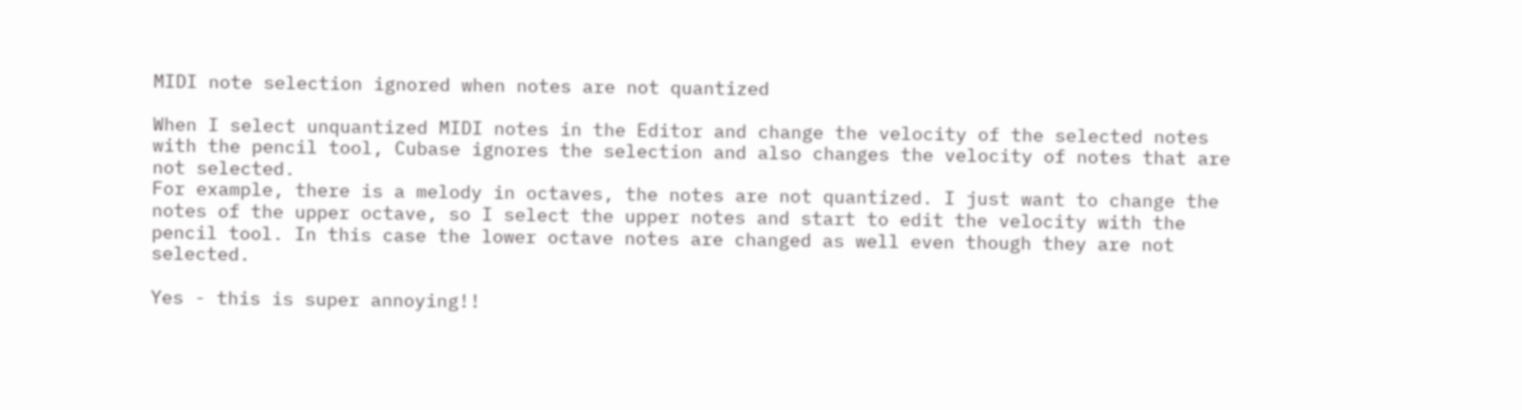MIDI note selection ignored when notes are not quantized

When I select unquantized MIDI notes in the Editor and change the velocity of the selected notes with the pencil tool, Cubase ignores the selection and also changes the velocity of notes that are not selected.
For example, there is a melody in octaves, the notes are not quantized. I just want to change the notes of the upper octave, so I select the upper notes and start to edit the velocity with the pencil tool. In this case the lower octave notes are changed as well even though they are not selected.

Yes - this is super annoying!!